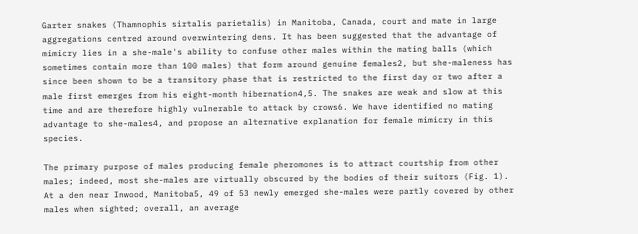Garter snakes (Thamnophis sirtalis parietalis) in Manitoba, Canada, court and mate in large aggregations centred around overwintering dens. It has been suggested that the advantage of mimicry lies in a she-male's ability to confuse other males within the mating balls (which sometimes contain more than 100 males) that form around genuine females2, but she-maleness has since been shown to be a transitory phase that is restricted to the first day or two after a male first emerges from his eight-month hibernation4,5. The snakes are weak and slow at this time and are therefore highly vulnerable to attack by crows6. We have identified no mating advantage to she-males4, and propose an alternative explanation for female mimicry in this species.

The primary purpose of males producing female pheromones is to attract courtship from other males; indeed, most she-males are virtually obscured by the bodies of their suitors (Fig. 1). At a den near Inwood, Manitoba5, 49 of 53 newly emerged she-males were partly covered by other males when sighted; overall, an average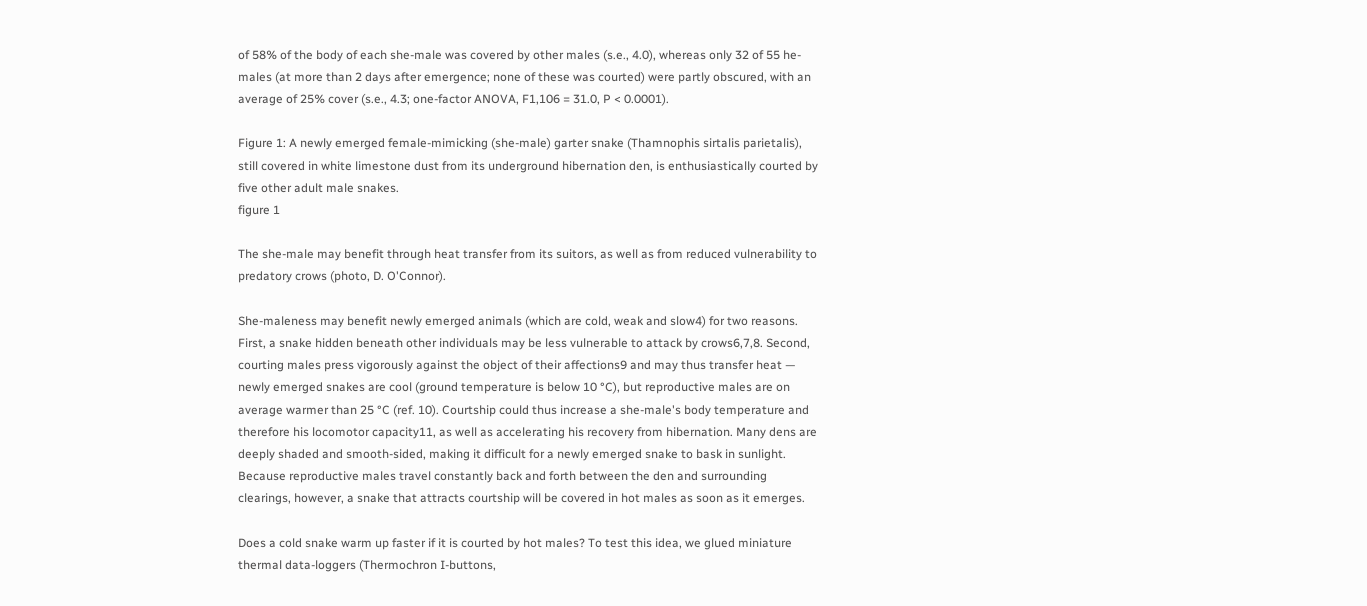of 58% of the body of each she-male was covered by other males (s.e., 4.0), whereas only 32 of 55 he-males (at more than 2 days after emergence; none of these was courted) were partly obscured, with an average of 25% cover (s.e., 4.3; one-factor ANOVA, F1,106 = 31.0, P < 0.0001).

Figure 1: A newly emerged female-mimicking (she-male) garter snake (Thamnophis sirtalis parietalis), still covered in white limestone dust from its underground hibernation den, is enthusiastically courted by five other adult male snakes.
figure 1

The she-male may benefit through heat transfer from its suitors, as well as from reduced vulnerability to predatory crows (photo, D. O'Connor).

She-maleness may benefit newly emerged animals (which are cold, weak and slow4) for two reasons. First, a snake hidden beneath other individuals may be less vulnerable to attack by crows6,7,8. Second, courting males press vigorously against the object of their affections9 and may thus transfer heat — newly emerged snakes are cool (ground temperature is below 10 °C), but reproductive males are on average warmer than 25 °C (ref. 10). Courtship could thus increase a she-male's body temperature and therefore his locomotor capacity11, as well as accelerating his recovery from hibernation. Many dens are deeply shaded and smooth-sided, making it difficult for a newly emerged snake to bask in sunlight. Because reproductive males travel constantly back and forth between the den and surrounding clearings, however, a snake that attracts courtship will be covered in hot males as soon as it emerges.

Does a cold snake warm up faster if it is courted by hot males? To test this idea, we glued miniature thermal data-loggers (Thermochron I-buttons,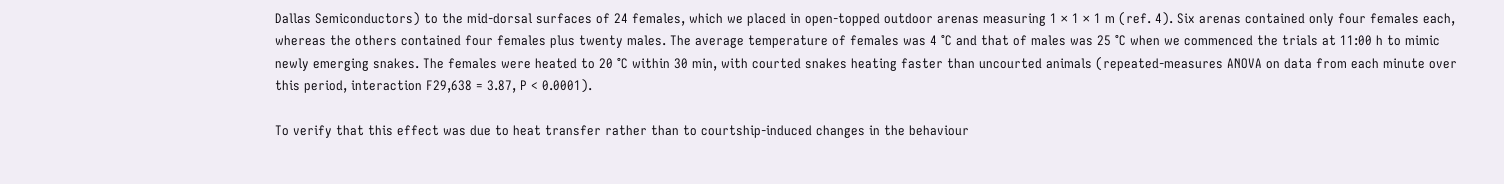Dallas Semiconductors) to the mid-dorsal surfaces of 24 females, which we placed in open-topped outdoor arenas measuring 1 × 1 × 1 m (ref. 4). Six arenas contained only four females each, whereas the others contained four females plus twenty males. The average temperature of females was 4 °C and that of males was 25 °C when we commenced the trials at 11:00 h to mimic newly emerging snakes. The females were heated to 20 °C within 30 min, with courted snakes heating faster than uncourted animals (repeated-measures ANOVA on data from each minute over this period, interaction F29,638 = 3.87, P < 0.0001).

To verify that this effect was due to heat transfer rather than to courtship-induced changes in the behaviour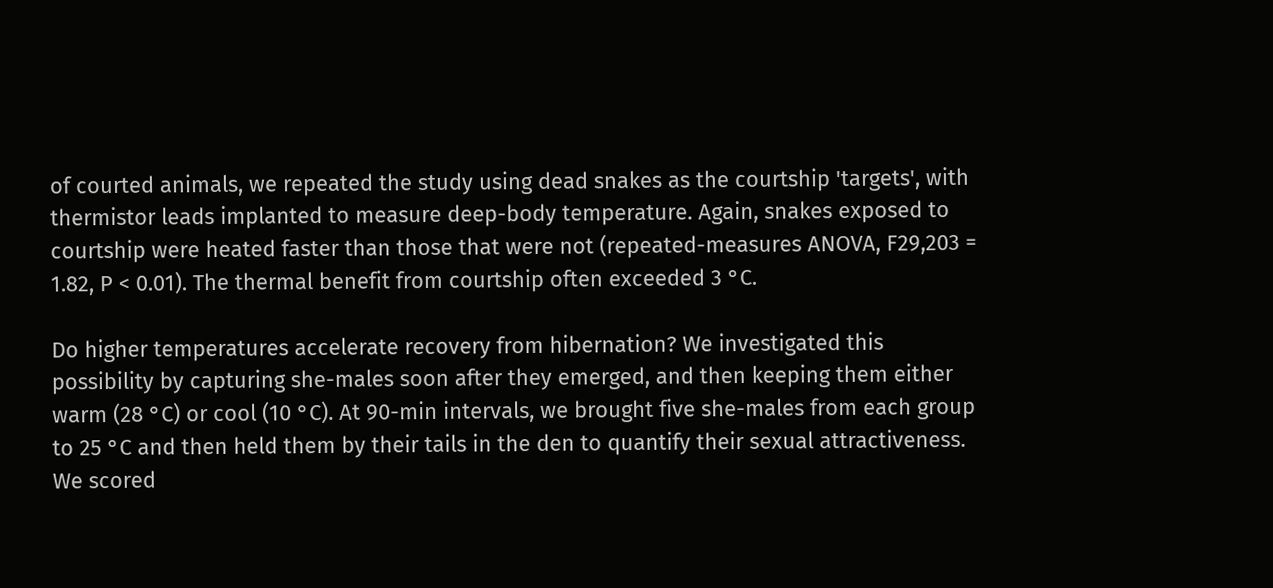of courted animals, we repeated the study using dead snakes as the courtship 'targets', with thermistor leads implanted to measure deep-body temperature. Again, snakes exposed to courtship were heated faster than those that were not (repeated-measures ANOVA, F29,203 = 1.82, P < 0.01). The thermal benefit from courtship often exceeded 3 °C.

Do higher temperatures accelerate recovery from hibernation? We investigated this possibility by capturing she-males soon after they emerged, and then keeping them either warm (28 °C) or cool (10 °C). At 90-min intervals, we brought five she-males from each group to 25 °C and then held them by their tails in the den to quantify their sexual attractiveness. We scored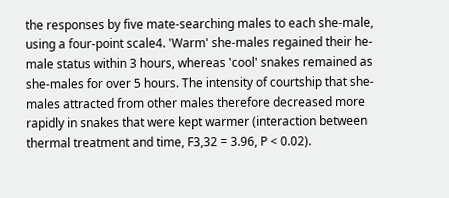the responses by five mate-searching males to each she-male, using a four-point scale4. 'Warm' she-males regained their he-male status within 3 hours, whereas 'cool' snakes remained as she-males for over 5 hours. The intensity of courtship that she-males attracted from other males therefore decreased more rapidly in snakes that were kept warmer (interaction between thermal treatment and time, F3,32 = 3.96, P < 0.02).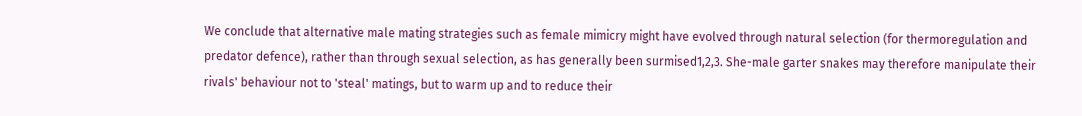We conclude that alternative male mating strategies such as female mimicry might have evolved through natural selection (for thermoregulation and predator defence), rather than through sexual selection, as has generally been surmised1,2,3. She-male garter snakes may therefore manipulate their rivals' behaviour not to 'steal' matings, but to warm up and to reduce their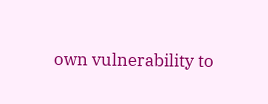own vulnerability to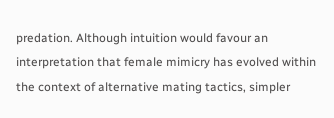predation. Although intuition would favour an interpretation that female mimicry has evolved within the context of alternative mating tactics, simpler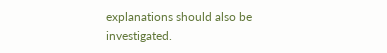explanations should also be investigated.